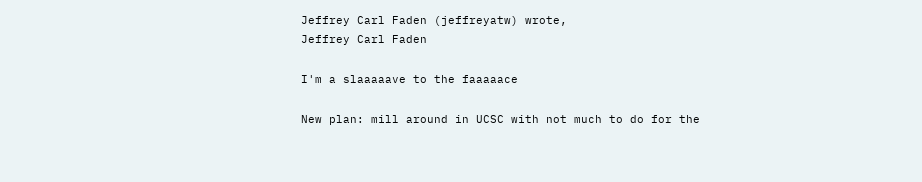Jeffrey Carl Faden (jeffreyatw) wrote,
Jeffrey Carl Faden

I'm a slaaaaave to the faaaaace

New plan: mill around in UCSC with not much to do for the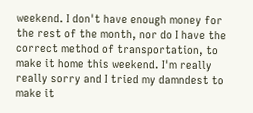weekend. I don't have enough money for the rest of the month, nor do I have the correct method of transportation, to make it home this weekend. I'm really really sorry and I tried my damndest to make it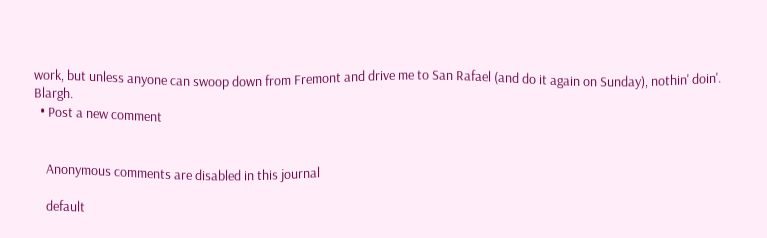work, but unless anyone can swoop down from Fremont and drive me to San Rafael (and do it again on Sunday), nothin' doin'. Blargh.
  • Post a new comment


    Anonymous comments are disabled in this journal

    default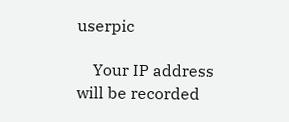userpic

    Your IP address will be recorded